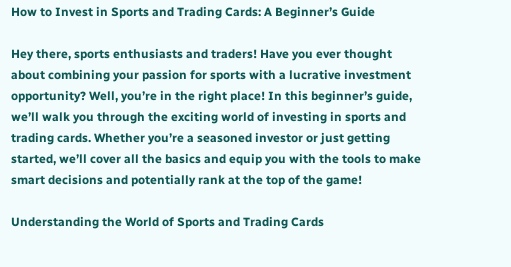How to Invest in Sports and Trading Cards: A Beginner’s Guide

Hey there, sports enthusiasts and traders! Have you ever thought about combining your passion for sports with a lucrative investment opportunity? Well, you’re in the right place! In this beginner’s guide, we’ll walk you through the exciting world of investing in sports and trading cards. Whether you’re a seasoned investor or just getting started, we’ll cover all the basics and equip you with the tools to make smart decisions and potentially rank at the top of the game!

Understanding the World of Sports and Trading Cards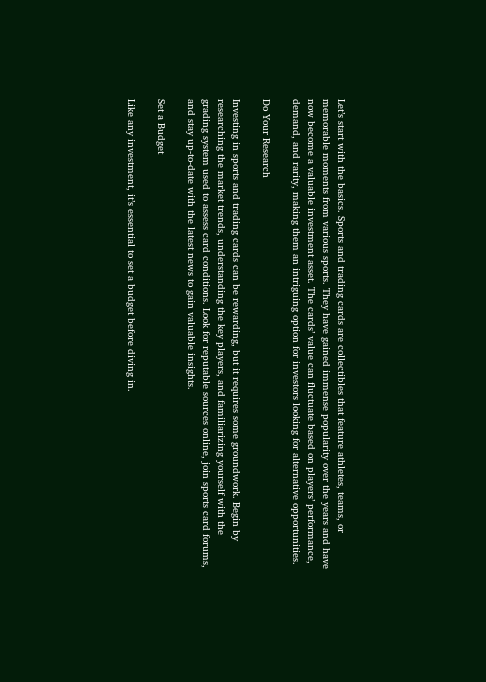Let’s start with the basics. Sports and trading cards are collectibles that feature athletes, teams, or memorable moments from various sports. They have gained immense popularity over the years and have now become a valuable investment asset. The cards’ value can fluctuate based on players’ performance, demand, and rarity, making them an intriguing option for investors looking for alternative opportunities.

Do Your Research

Investing in sports and trading cards can be rewarding, but it requires some groundwork. Begin by researching the market trends, understanding the key players, and familiarizing yourself with the grading system used to assess card conditions. Look for reputable sources online, join sports card forums, and stay up-to-date with the latest news to gain valuable insights.

Set a Budget

Like any investment, it’s essential to set a budget before diving in.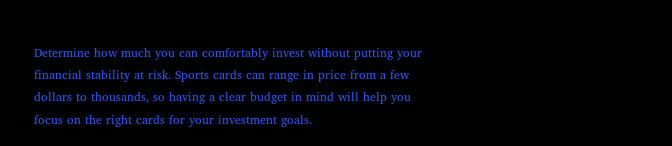Determine how much you can comfortably invest without putting your financial stability at risk. Sports cards can range in price from a few dollars to thousands, so having a clear budget in mind will help you focus on the right cards for your investment goals.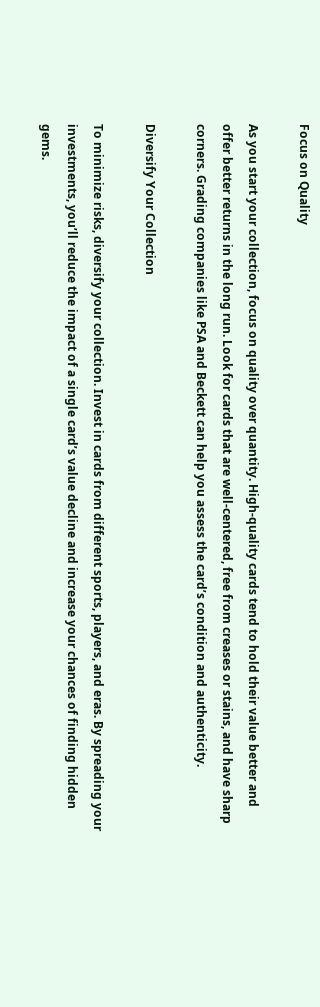Focus on Quality

As you start your collection, focus on quality over quantity. High-quality cards tend to hold their value better and offer better returns in the long run. Look for cards that are well-centered, free from creases or stains, and have sharp corners. Grading companies like PSA and Beckett can help you assess the card’s condition and authenticity.

Diversify Your Collection

To minimize risks, diversify your collection. Invest in cards from different sports, players, and eras. By spreading your investments, you’ll reduce the impact of a single card’s value decline and increase your chances of finding hidden gems.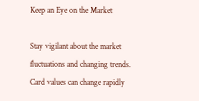Keep an Eye on the Market

Stay vigilant about the market fluctuations and changing trends. Card values can change rapidly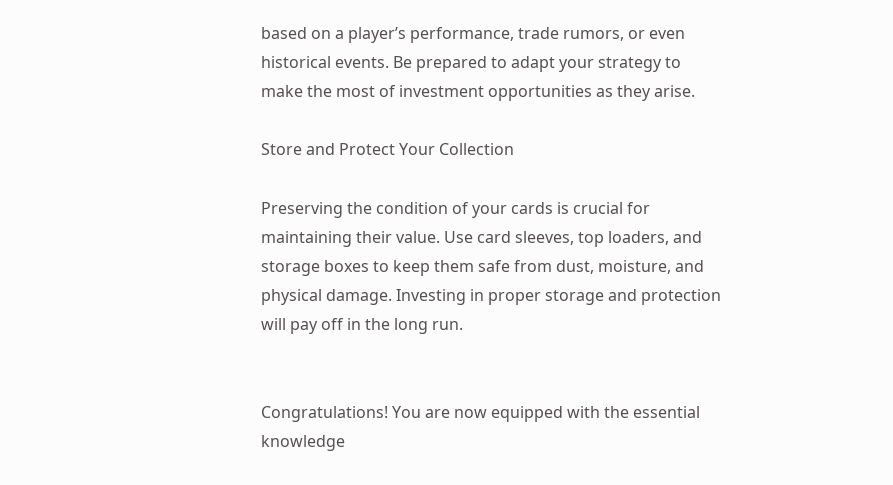based on a player’s performance, trade rumors, or even historical events. Be prepared to adapt your strategy to make the most of investment opportunities as they arise.

Store and Protect Your Collection

Preserving the condition of your cards is crucial for maintaining their value. Use card sleeves, top loaders, and storage boxes to keep them safe from dust, moisture, and physical damage. Investing in proper storage and protection will pay off in the long run.


Congratulations! You are now equipped with the essential knowledge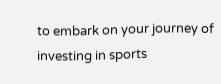to embark on your journey of investing in sports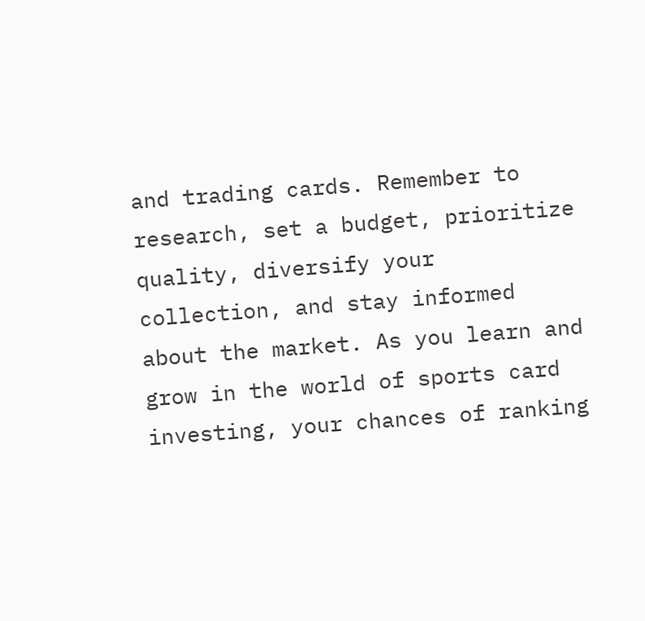and trading cards. Remember to research, set a budget, prioritize quality, diversify your collection, and stay informed about the market. As you learn and grow in the world of sports card investing, your chances of ranking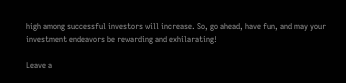high among successful investors will increase. So, go ahead, have fun, and may your investment endeavors be rewarding and exhilarating!

Leave a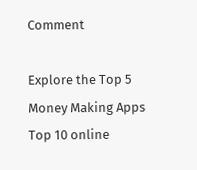Comment

Explore the Top 5 Money Making Apps Top 10 online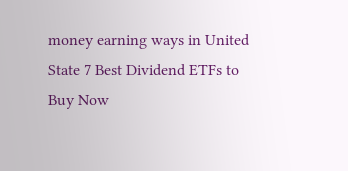money earning ways in United State 7 Best Dividend ETFs to Buy Now